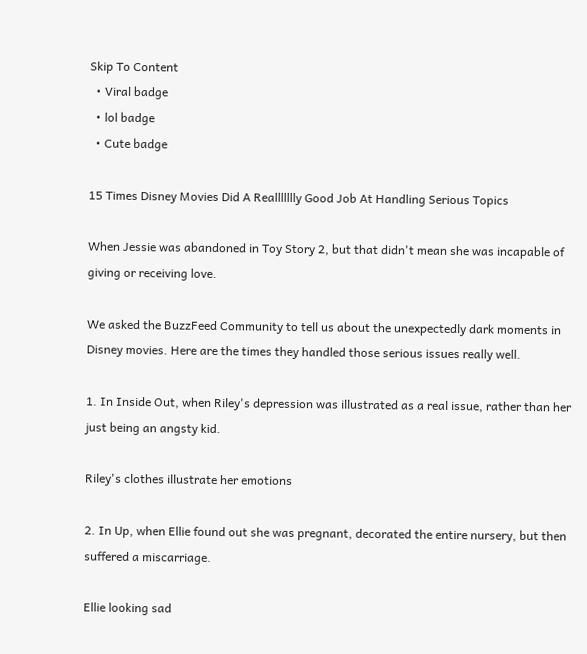Skip To Content
  • Viral badge
  • lol badge
  • Cute badge

15 Times Disney Movies Did A Reallllllly Good Job At Handling Serious Topics

When Jessie was abandoned in Toy Story 2, but that didn't mean she was incapable of giving or receiving love.

We asked the BuzzFeed Community to tell us about the unexpectedly dark moments in Disney movies. Here are the times they handled those serious issues really well.

1. In Inside Out, when Riley's depression was illustrated as a real issue, rather than her just being an angsty kid.

Riley's clothes illustrate her emotions

2. In Up, when Ellie found out she was pregnant, decorated the entire nursery, but then suffered a miscarriage.

Ellie looking sad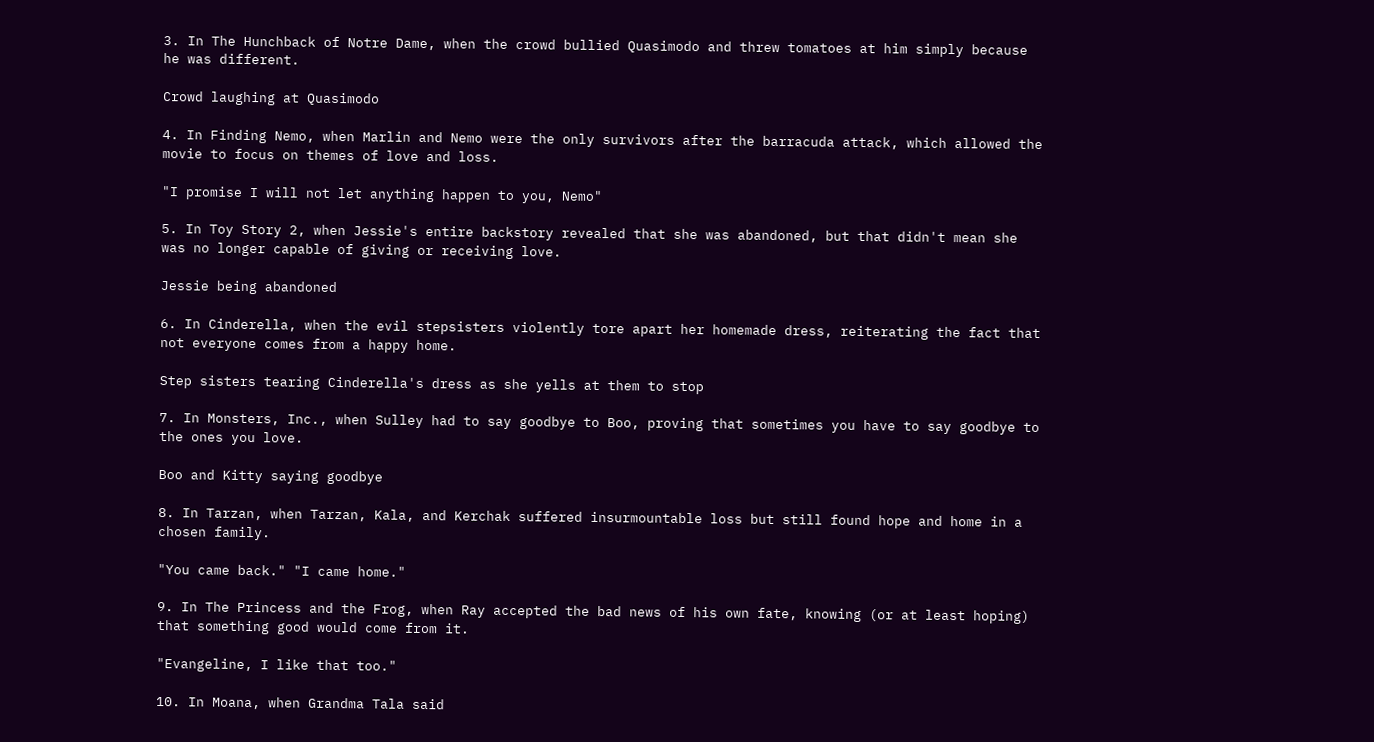3. In The Hunchback of Notre Dame, when the crowd bullied Quasimodo and threw tomatoes at him simply because he was different.

Crowd laughing at Quasimodo

4. In Finding Nemo, when Marlin and Nemo were the only survivors after the barracuda attack, which allowed the movie to focus on themes of love and loss.

"I promise I will not let anything happen to you, Nemo"

5. In Toy Story 2, when Jessie's entire backstory revealed that she was abandoned, but that didn't mean she was no longer capable of giving or receiving love.

Jessie being abandoned

6. In Cinderella, when the evil stepsisters violently tore apart her homemade dress, reiterating the fact that not everyone comes from a happy home.

Step sisters tearing Cinderella's dress as she yells at them to stop

7. In Monsters, Inc., when Sulley had to say goodbye to Boo, proving that sometimes you have to say goodbye to the ones you love.

Boo and Kitty saying goodbye

8. In Tarzan, when Tarzan, Kala, and Kerchak suffered insurmountable loss but still found hope and home in a chosen family.

"You came back." "I came home."

9. In The Princess and the Frog, when Ray accepted the bad news of his own fate, knowing (or at least hoping) that something good would come from it.

"Evangeline, I like that too."

10. In Moana, when Grandma Tala said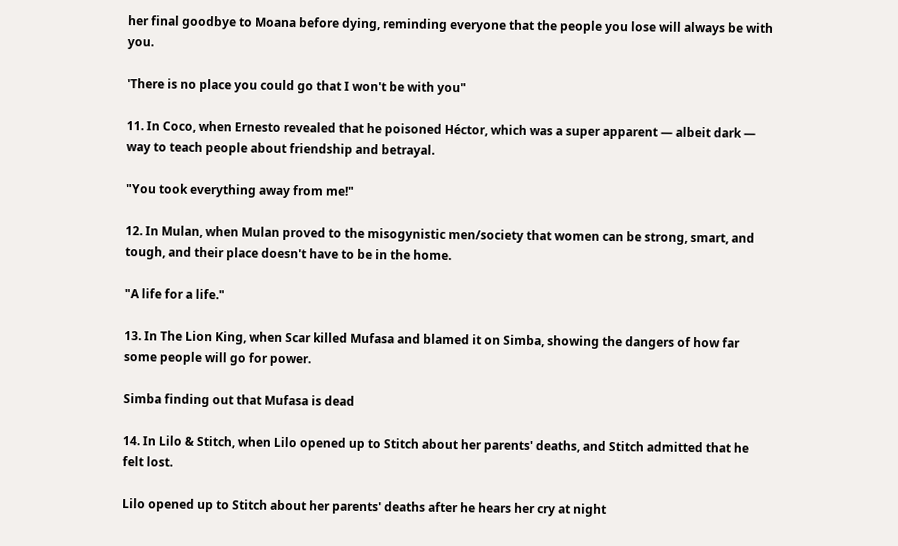her final goodbye to Moana before dying, reminding everyone that the people you lose will always be with you.

'There is no place you could go that I won't be with you"

11. In Coco, when Ernesto revealed that he poisoned Héctor, which was a super apparent — albeit dark — way to teach people about friendship and betrayal.

"You took everything away from me!"

12. In Mulan, when Mulan proved to the misogynistic men/society that women can be strong, smart, and tough, and their place doesn't have to be in the home.

"A life for a life."

13. In The Lion King, when Scar killed Mufasa and blamed it on Simba, showing the dangers of how far some people will go for power.

Simba finding out that Mufasa is dead

14. In Lilo & Stitch, when Lilo opened up to Stitch about her parents' deaths, and Stitch admitted that he felt lost.

Lilo opened up to Stitch about her parents' deaths after he hears her cry at night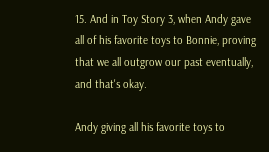15. And in Toy Story 3, when Andy gave all of his favorite toys to Bonnie, proving that we all outgrow our past eventually, and that's okay.

Andy giving all his favorite toys to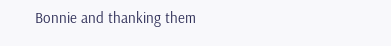Bonnie and thanking them